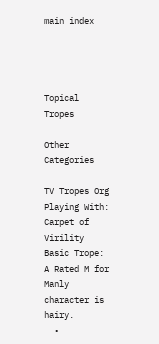main index




Topical Tropes

Other Categories

TV Tropes Org
Playing With: Carpet of Virility
Basic Trope: A Rated M for Manly character is hairy.
  •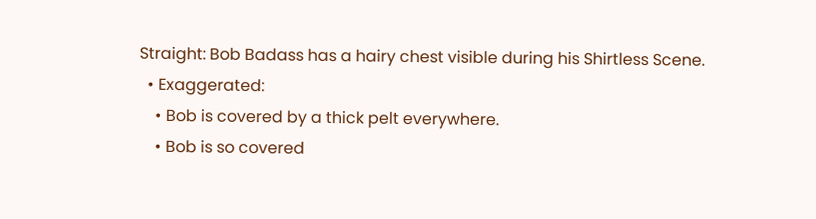Straight: Bob Badass has a hairy chest visible during his Shirtless Scene.
  • Exaggerated:
    • Bob is covered by a thick pelt everywhere.
    • Bob is so covered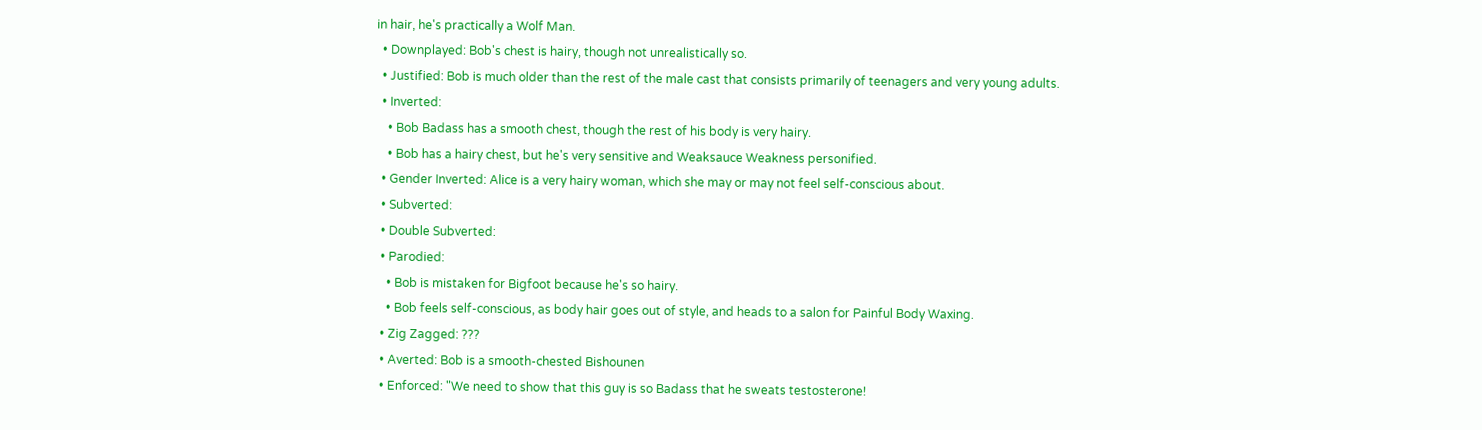in hair, he's practically a Wolf Man.
  • Downplayed: Bob's chest is hairy, though not unrealistically so.
  • Justified: Bob is much older than the rest of the male cast that consists primarily of teenagers and very young adults.
  • Inverted:
    • Bob Badass has a smooth chest, though the rest of his body is very hairy.
    • Bob has a hairy chest, but he's very sensitive and Weaksauce Weakness personified.
  • Gender Inverted: Alice is a very hairy woman, which she may or may not feel self-conscious about.
  • Subverted:
  • Double Subverted:
  • Parodied:
    • Bob is mistaken for Bigfoot because he's so hairy.
    • Bob feels self-conscious, as body hair goes out of style, and heads to a salon for Painful Body Waxing.
  • Zig Zagged: ???
  • Averted: Bob is a smooth-chested Bishounen
  • Enforced: "We need to show that this guy is so Badass that he sweats testosterone!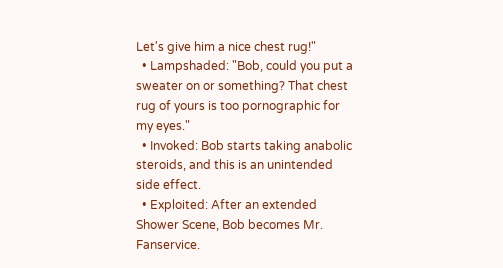Let's give him a nice chest rug!"
  • Lampshaded: "Bob, could you put a sweater on or something? That chest rug of yours is too pornographic for my eyes."
  • Invoked: Bob starts taking anabolic steroids, and this is an unintended side effect.
  • Exploited: After an extended Shower Scene, Bob becomes Mr. Fanservice.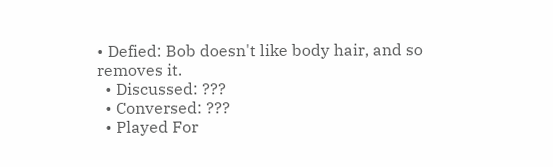• Defied: Bob doesn't like body hair, and so removes it.
  • Discussed: ???
  • Conversed: ???
  • Played For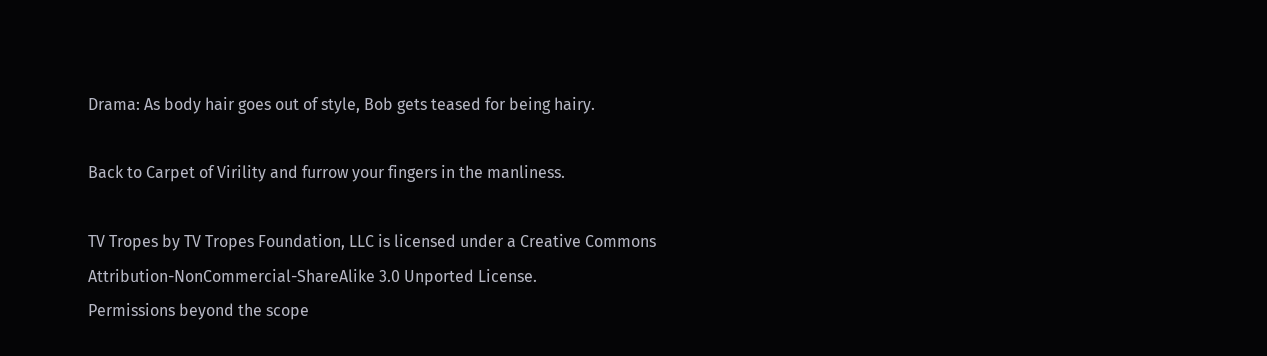Drama: As body hair goes out of style, Bob gets teased for being hairy.

Back to Carpet of Virility and furrow your fingers in the manliness.

TV Tropes by TV Tropes Foundation, LLC is licensed under a Creative Commons Attribution-NonCommercial-ShareAlike 3.0 Unported License.
Permissions beyond the scope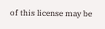of this license may be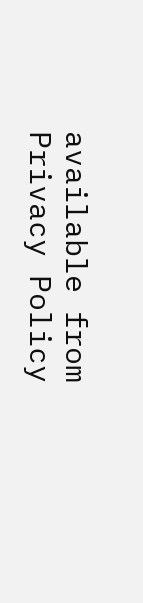available from
Privacy Policy